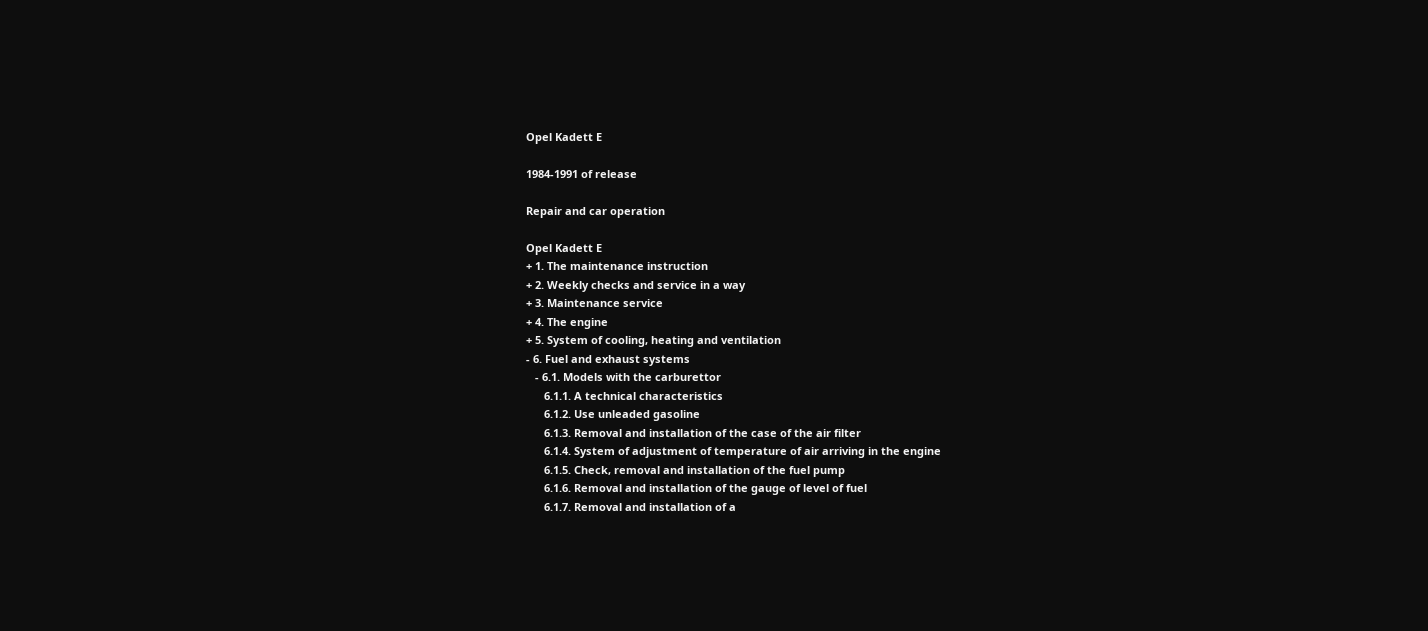Opel Kadett E

1984-1991 of release

Repair and car operation

Opel Kadett E
+ 1. The maintenance instruction
+ 2. Weekly checks and service in a way
+ 3. Maintenance service
+ 4. The engine
+ 5. System of cooling, heating and ventilation
- 6. Fuel and exhaust systems
   - 6.1. Models with the carburettor
      6.1.1. A technical characteristics
      6.1.2. Use unleaded gasoline
      6.1.3. Removal and installation of the case of the air filter
      6.1.4. System of adjustment of temperature of air arriving in the engine
      6.1.5. Check, removal and installation of the fuel pump
      6.1.6. Removal and installation of the gauge of level of fuel
      6.1.7. Removal and installation of a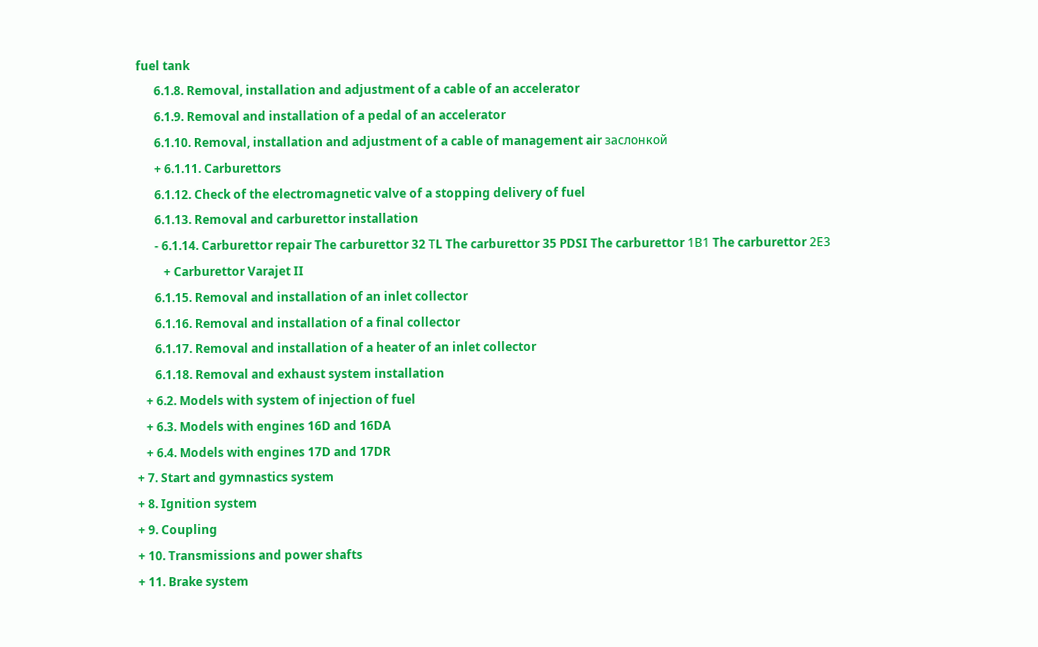fuel tank
      6.1.8. Removal, installation and adjustment of a cable of an accelerator
      6.1.9. Removal and installation of a pedal of an accelerator
      6.1.10. Removal, installation and adjustment of a cable of management air заслонкой
      + 6.1.11. Carburettors
      6.1.12. Check of the electromagnetic valve of a stopping delivery of fuel
      6.1.13. Removal and carburettor installation
      - 6.1.14. Carburettor repair The carburettor 32 ТL The carburettor 35 PDSI The carburettor 1В1 The carburettor 2Е3
         + Carburettor Varajet II
      6.1.15. Removal and installation of an inlet collector
      6.1.16. Removal and installation of a final collector
      6.1.17. Removal and installation of a heater of an inlet collector
      6.1.18. Removal and exhaust system installation
   + 6.2. Models with system of injection of fuel
   + 6.3. Models with engines 16D and 16DA
   + 6.4. Models with engines 17D and 17DR
+ 7. Start and gymnastics system
+ 8. Ignition system
+ 9. Coupling
+ 10. Transmissions and power shafts
+ 11. Brake system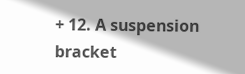+ 12. A suspension bracket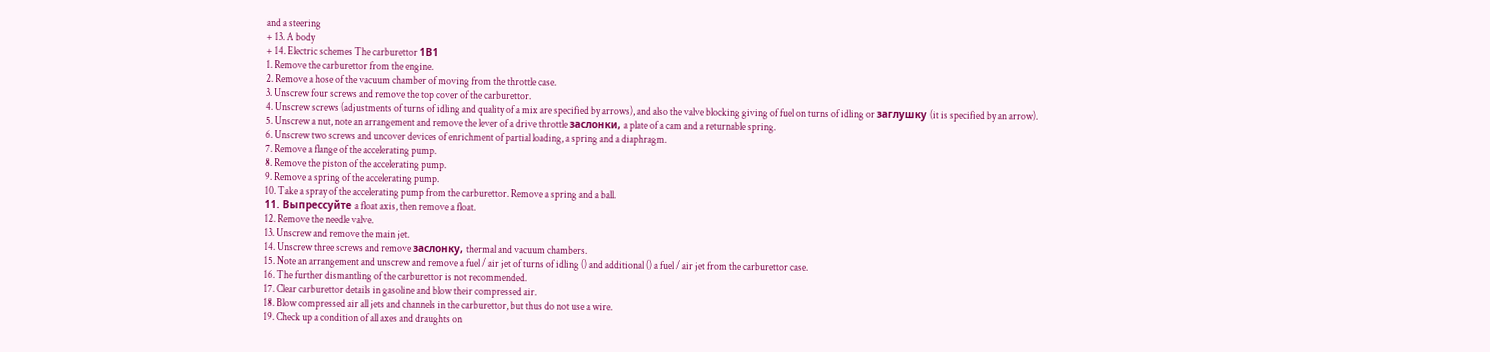and a steering
+ 13. A body
+ 14. Electric schemes The carburettor 1В1
1. Remove the carburettor from the engine.
2. Remove a hose of the vacuum chamber of moving from the throttle case.
3. Unscrew four screws and remove the top cover of the carburettor.
4. Unscrew screws (adjustments of turns of idling and quality of a mix are specified by arrows), and also the valve blocking giving of fuel on turns of idling or заглушку (it is specified by an arrow).
5. Unscrew a nut, note an arrangement and remove the lever of a drive throttle заслонки, a plate of a cam and a returnable spring.
6. Unscrew two screws and uncover devices of enrichment of partial loading, a spring and a diaphragm.
7. Remove a flange of the accelerating pump.
8. Remove the piston of the accelerating pump.
9. Remove a spring of the accelerating pump.
10. Take a spray of the accelerating pump from the carburettor. Remove a spring and a ball.
11. Выпрессуйте a float axis, then remove a float.
12. Remove the needle valve.
13. Unscrew and remove the main jet.
14. Unscrew three screws and remove заслонку, thermal and vacuum chambers.
15. Note an arrangement and unscrew and remove a fuel / air jet of turns of idling () and additional () a fuel / air jet from the carburettor case.
16. The further dismantling of the carburettor is not recommended.
17. Clear carburettor details in gasoline and blow their compressed air.
18. Blow compressed air all jets and channels in the carburettor, but thus do not use a wire.
19. Check up a condition of all axes and draughts on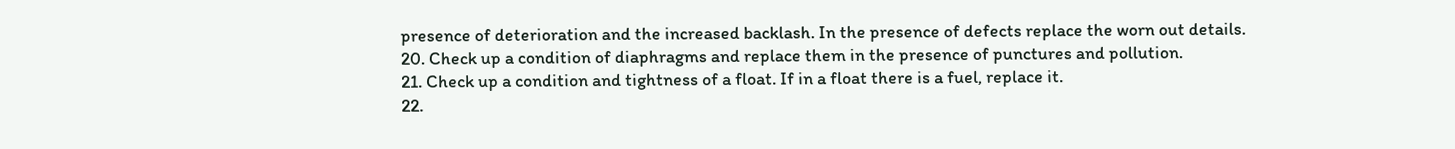presence of deterioration and the increased backlash. In the presence of defects replace the worn out details.
20. Check up a condition of diaphragms and replace them in the presence of punctures and pollution.
21. Check up a condition and tightness of a float. If in a float there is a fuel, replace it.
22.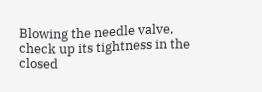Blowing the needle valve, check up its tightness in the closed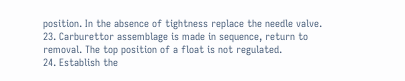position. In the absence of tightness replace the needle valve.
23. Carburettor assemblage is made in sequence, return to removal. The top position of a float is not regulated.
24. Establish the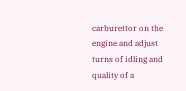carburettor on the engine and adjust turns of idling and quality of a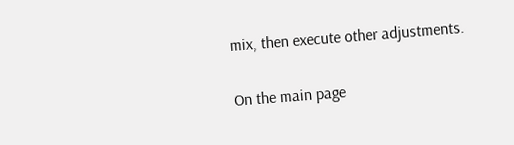mix, then execute other adjustments.

On the main page